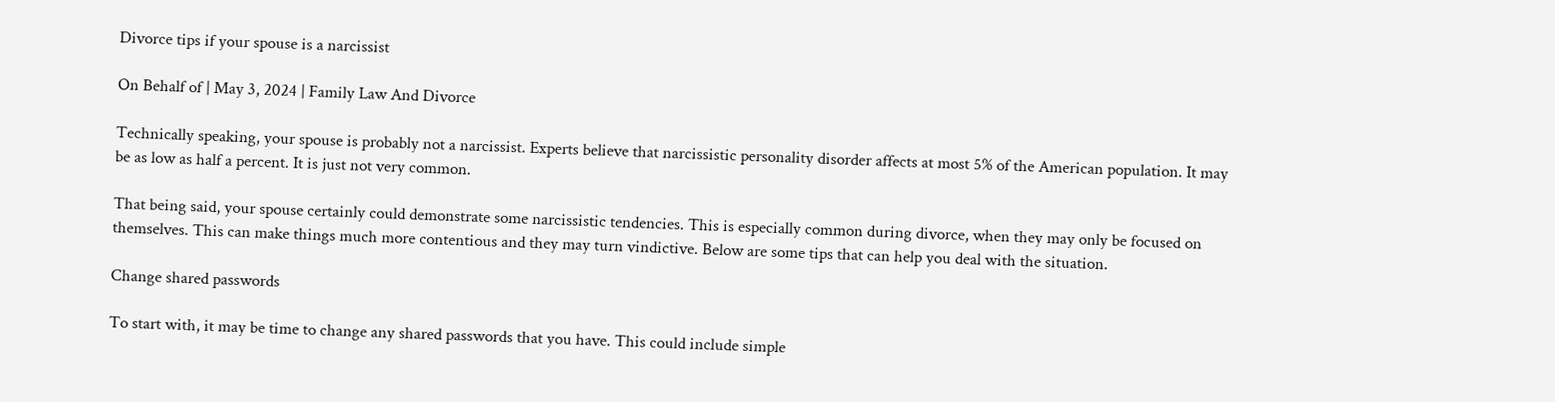Divorce tips if your spouse is a narcissist

On Behalf of | May 3, 2024 | Family Law And Divorce

Technically speaking, your spouse is probably not a narcissist. Experts believe that narcissistic personality disorder affects at most 5% of the American population. It may be as low as half a percent. It is just not very common.

That being said, your spouse certainly could demonstrate some narcissistic tendencies. This is especially common during divorce, when they may only be focused on themselves. This can make things much more contentious and they may turn vindictive. Below are some tips that can help you deal with the situation.

Change shared passwords

To start with, it may be time to change any shared passwords that you have. This could include simple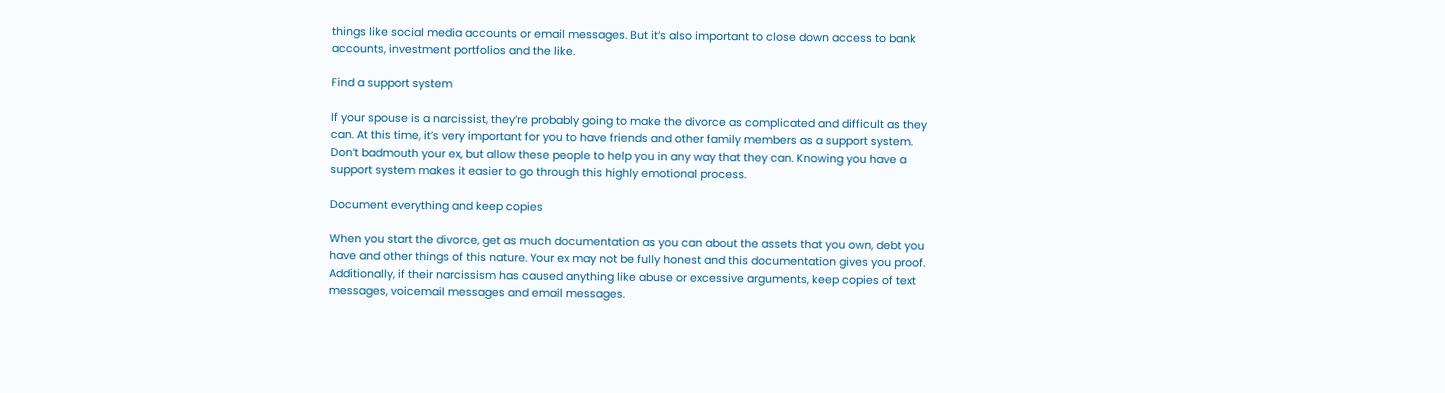things like social media accounts or email messages. But it’s also important to close down access to bank accounts, investment portfolios and the like.

Find a support system

If your spouse is a narcissist, they’re probably going to make the divorce as complicated and difficult as they can. At this time, it’s very important for you to have friends and other family members as a support system. Don’t badmouth your ex, but allow these people to help you in any way that they can. Knowing you have a support system makes it easier to go through this highly emotional process.

Document everything and keep copies

When you start the divorce, get as much documentation as you can about the assets that you own, debt you have and other things of this nature. Your ex may not be fully honest and this documentation gives you proof. Additionally, if their narcissism has caused anything like abuse or excessive arguments, keep copies of text messages, voicemail messages and email messages.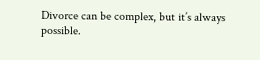Divorce can be complex, but it’s always possible.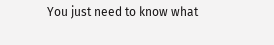You just need to know what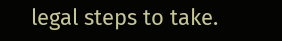legal steps to take.